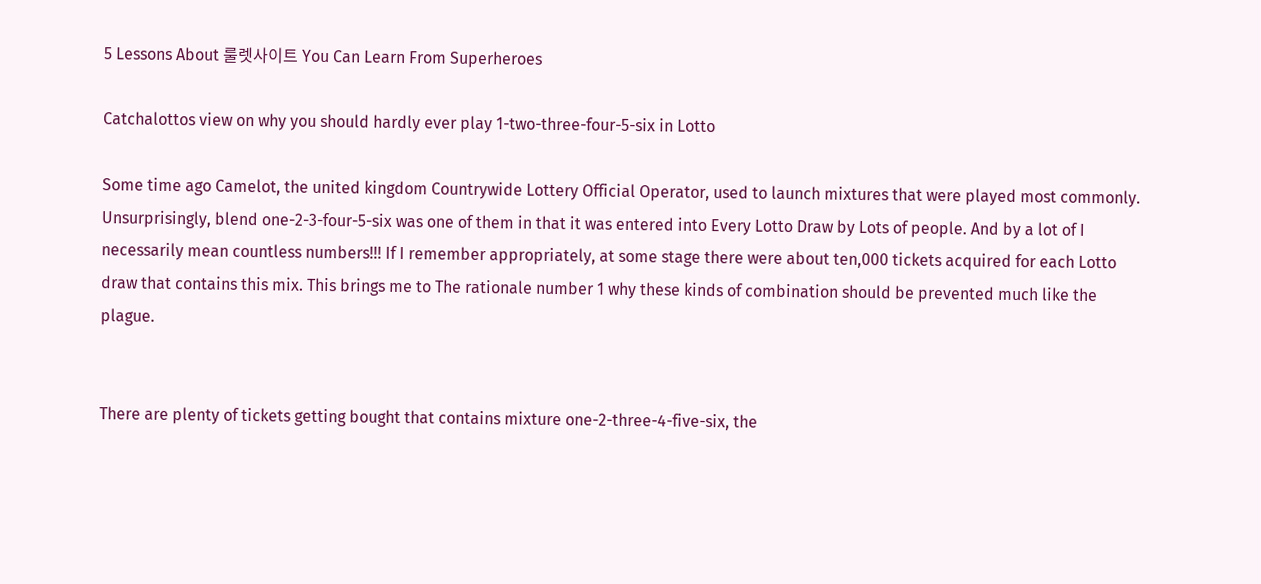5 Lessons About 룰렛사이트 You Can Learn From Superheroes

Catchalottos view on why you should hardly ever play 1-two-three-four-5-six in Lotto

Some time ago Camelot, the united kingdom Countrywide Lottery Official Operator, used to launch mixtures that were played most commonly. Unsurprisingly, blend one-2-3-four-5-six was one of them in that it was entered into Every Lotto Draw by Lots of people. And by a lot of I necessarily mean countless numbers!!! If I remember appropriately, at some stage there were about ten,000 tickets acquired for each Lotto draw that contains this mix. This brings me to The rationale number 1 why these kinds of combination should be prevented much like the plague.


There are plenty of tickets getting bought that contains mixture one-2-three-4-five-six, the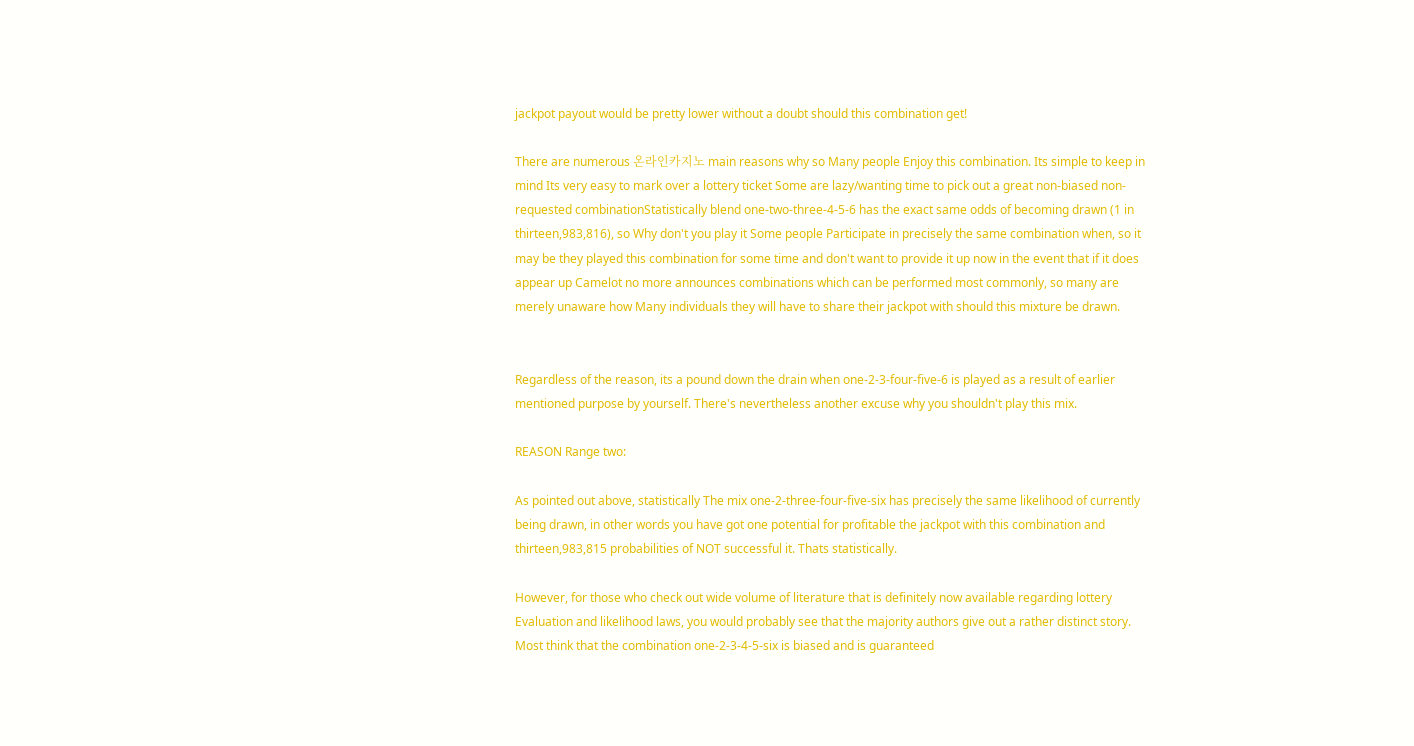jackpot payout would be pretty lower without a doubt should this combination get!

There are numerous 온라인카지노 main reasons why so Many people Enjoy this combination. Its simple to keep in mind Its very easy to mark over a lottery ticket Some are lazy/wanting time to pick out a great non-biased non-requested combinationStatistically blend one-two-three-4-5-6 has the exact same odds of becoming drawn (1 in thirteen,983,816), so Why don't you play it Some people Participate in precisely the same combination when, so it may be they played this combination for some time and don't want to provide it up now in the event that if it does appear up Camelot no more announces combinations which can be performed most commonly, so many are merely unaware how Many individuals they will have to share their jackpot with should this mixture be drawn.


Regardless of the reason, its a pound down the drain when one-2-3-four-five-6 is played as a result of earlier mentioned purpose by yourself. There's nevertheless another excuse why you shouldn't play this mix.

REASON Range two:

As pointed out above, statistically The mix one-2-three-four-five-six has precisely the same likelihood of currently being drawn, in other words you have got one potential for profitable the jackpot with this combination and thirteen,983,815 probabilities of NOT successful it. Thats statistically.

However, for those who check out wide volume of literature that is definitely now available regarding lottery Evaluation and likelihood laws, you would probably see that the majority authors give out a rather distinct story. Most think that the combination one-2-3-4-5-six is biased and is guaranteed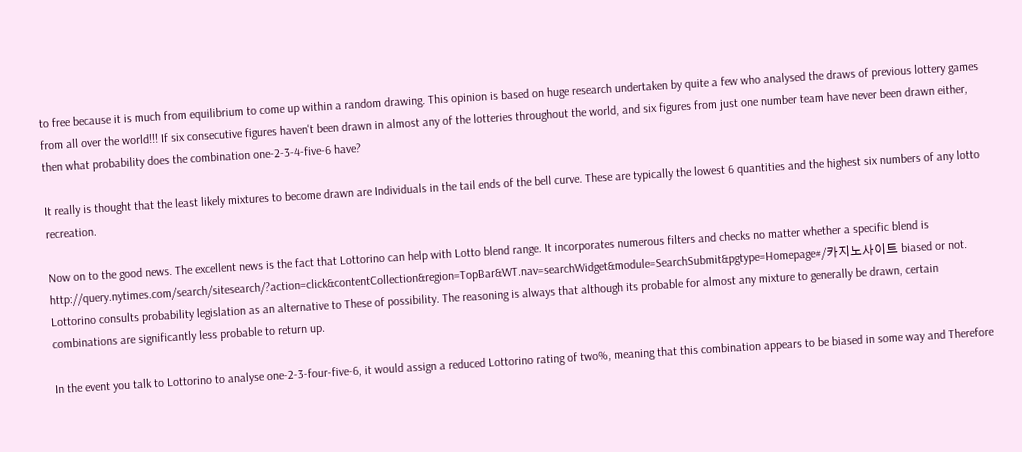to free because it is much from equilibrium to come up within a random drawing. This opinion is based on huge research undertaken by quite a few who analysed the draws of previous lottery games from all over the world!!! If six consecutive figures haven't been drawn in almost any of the lotteries throughout the world, and six figures from just one number team have never been drawn either, then what probability does the combination one-2-3-4-five-6 have?

It really is thought that the least likely mixtures to become drawn are Individuals in the tail ends of the bell curve. These are typically the lowest 6 quantities and the highest six numbers of any lotto recreation.

Now on to the good news. The excellent news is the fact that Lottorino can help with Lotto blend range. It incorporates numerous filters and checks no matter whether a specific blend is http://query.nytimes.com/search/sitesearch/?action=click&contentCollection&region=TopBar&WT.nav=searchWidget&module=SearchSubmit&pgtype=Homepage#/카지노사이트 biased or not. Lottorino consults probability legislation as an alternative to These of possibility. The reasoning is always that although its probable for almost any mixture to generally be drawn, certain combinations are significantly less probable to return up.

In the event you talk to Lottorino to analyse one-2-3-four-five-6, it would assign a reduced Lottorino rating of two%, meaning that this combination appears to be biased in some way and Therefore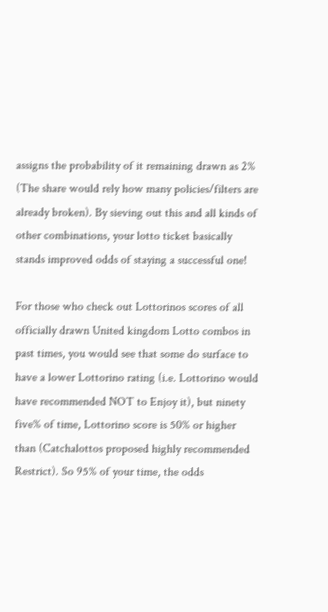assigns the probability of it remaining drawn as 2% (The share would rely how many policies/filters are already broken). By sieving out this and all kinds of other combinations, your lotto ticket basically stands improved odds of staying a successful one!

For those who check out Lottorinos scores of all officially drawn United kingdom Lotto combos in past times, you would see that some do surface to have a lower Lottorino rating (i.e. Lottorino would have recommended NOT to Enjoy it), but ninety five% of time, Lottorino score is 50% or higher than (Catchalottos proposed highly recommended Restrict). So 95% of your time, the odds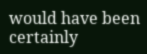would have been certainly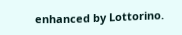enhanced by Lottorino.